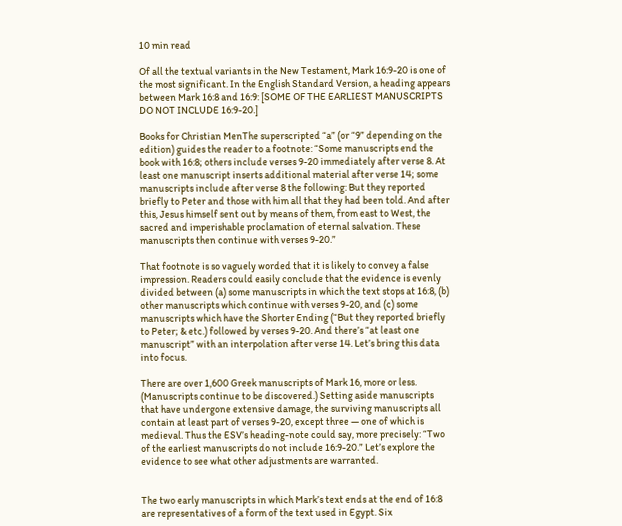10 min read

Of all the textual variants in the New Testament, Mark 16:9-20 is one of the most significant. In the English Standard Version, a heading appears between Mark 16:8 and 16:9: [SOME OF THE EARLIEST MANUSCRIPTS DO NOT INCLUDE 16:9-20.]

Books for Christian MenThe superscripted “a” (or “9” depending on the edition) guides the reader to a footnote: “Some manuscripts end the book with 16:8; others include verses 9-20 immediately after verse 8. At least one manuscript inserts additional material after verse 14; some manuscripts include after verse 8 the following: But they reported briefly to Peter and those with him all that they had been told. And after this, Jesus himself sent out by means of them, from east to West, the sacred and imperishable proclamation of eternal salvation. These manuscripts then continue with verses 9-20.”

That footnote is so vaguely worded that it is likely to convey a false impression. Readers could easily conclude that the evidence is evenly divided between (a) some manuscripts in which the text stops at 16:8, (b) other manuscripts which continue with verses 9-20, and (c) some manuscripts which have the Shorter Ending (“But they reported briefly to Peter; & etc.) followed by verses 9-20. And there’s “at least one manuscript” with an interpolation after verse 14. Let’s bring this data into focus.

There are over 1,600 Greek manuscripts of Mark 16, more or less. (Manuscripts continue to be discovered.) Setting aside manuscripts that have undergone extensive damage, the surviving manuscripts all contain at least part of verses 9-20, except three — one of which is medieval. Thus the ESV’s heading-note could say, more precisely: “Two of the earliest manuscripts do not include 16:9-20.” Let’s explore the evidence to see what other adjustments are warranted.


The two early manuscripts in which Mark’s text ends at the end of 16:8 are representatives of a form of the text used in Egypt. Six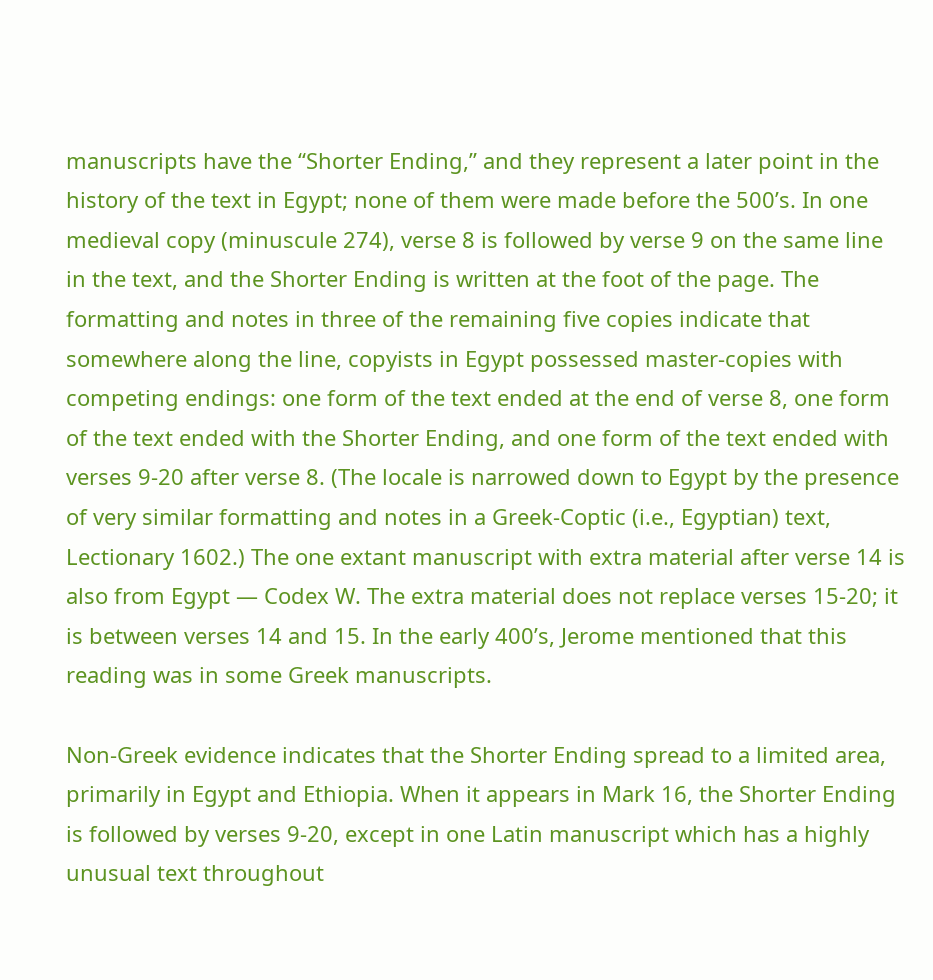manuscripts have the “Shorter Ending,” and they represent a later point in the history of the text in Egypt; none of them were made before the 500’s. In one medieval copy (minuscule 274), verse 8 is followed by verse 9 on the same line in the text, and the Shorter Ending is written at the foot of the page. The formatting and notes in three of the remaining five copies indicate that somewhere along the line, copyists in Egypt possessed master-copies with competing endings: one form of the text ended at the end of verse 8, one form of the text ended with the Shorter Ending, and one form of the text ended with verses 9-20 after verse 8. (The locale is narrowed down to Egypt by the presence of very similar formatting and notes in a Greek-Coptic (i.e., Egyptian) text, Lectionary 1602.) The one extant manuscript with extra material after verse 14 is also from Egypt — Codex W. The extra material does not replace verses 15-20; it is between verses 14 and 15. In the early 400’s, Jerome mentioned that this reading was in some Greek manuscripts.

Non-Greek evidence indicates that the Shorter Ending spread to a limited area, primarily in Egypt and Ethiopia. When it appears in Mark 16, the Shorter Ending is followed by verses 9-20, except in one Latin manuscript which has a highly unusual text throughout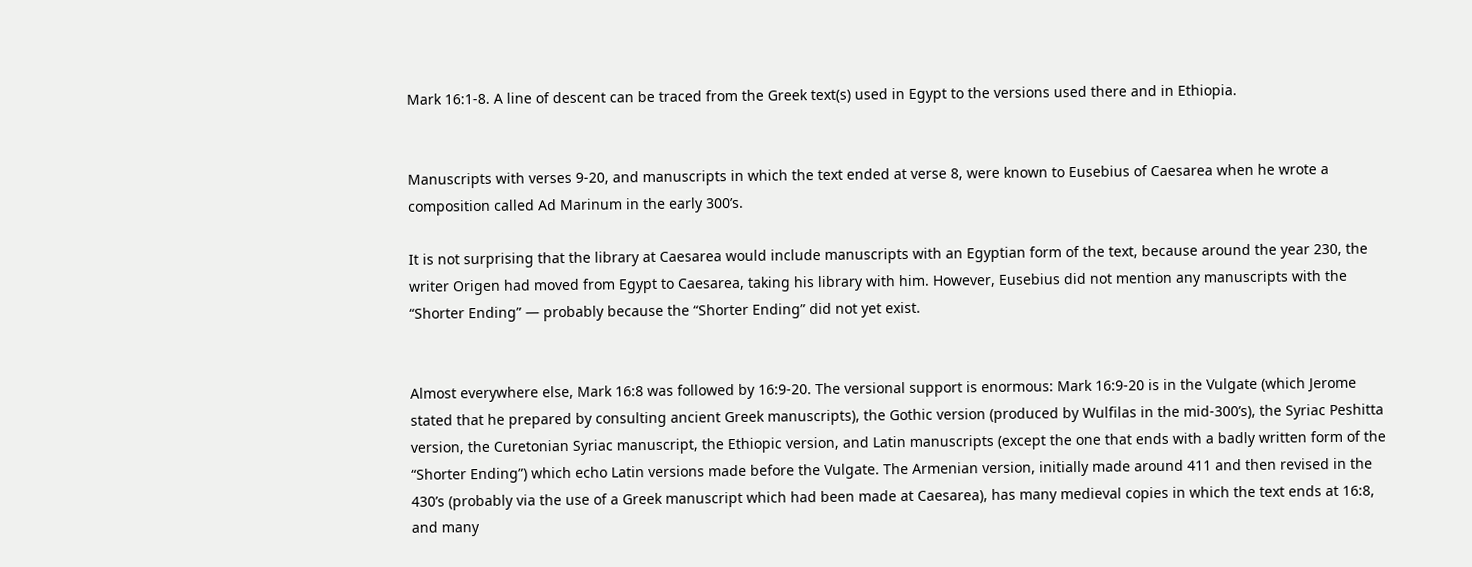Mark 16:1-8. A line of descent can be traced from the Greek text(s) used in Egypt to the versions used there and in Ethiopia.


Manuscripts with verses 9-20, and manuscripts in which the text ended at verse 8, were known to Eusebius of Caesarea when he wrote a composition called Ad Marinum in the early 300’s.

It is not surprising that the library at Caesarea would include manuscripts with an Egyptian form of the text, because around the year 230, the writer Origen had moved from Egypt to Caesarea, taking his library with him. However, Eusebius did not mention any manuscripts with the “Shorter Ending” — probably because the “Shorter Ending” did not yet exist.


Almost everywhere else, Mark 16:8 was followed by 16:9-20. The versional support is enormous: Mark 16:9-20 is in the Vulgate (which Jerome stated that he prepared by consulting ancient Greek manuscripts), the Gothic version (produced by Wulfilas in the mid-300’s), the Syriac Peshitta version, the Curetonian Syriac manuscript, the Ethiopic version, and Latin manuscripts (except the one that ends with a badly written form of the “Shorter Ending”) which echo Latin versions made before the Vulgate. The Armenian version, initially made around 411 and then revised in the 430’s (probably via the use of a Greek manuscript which had been made at Caesarea), has many medieval copies in which the text ends at 16:8, and many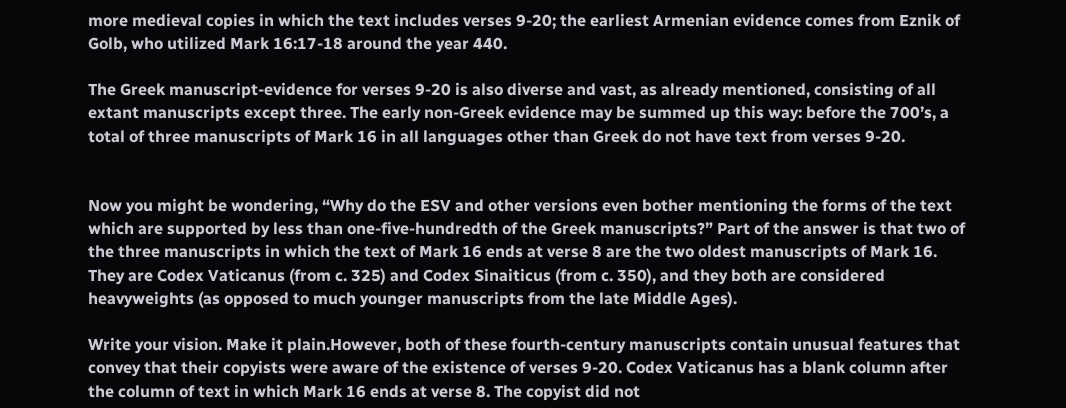more medieval copies in which the text includes verses 9-20; the earliest Armenian evidence comes from Eznik of Golb, who utilized Mark 16:17-18 around the year 440.

The Greek manuscript-evidence for verses 9-20 is also diverse and vast, as already mentioned, consisting of all extant manuscripts except three. The early non-Greek evidence may be summed up this way: before the 700’s, a total of three manuscripts of Mark 16 in all languages other than Greek do not have text from verses 9-20.


Now you might be wondering, “Why do the ESV and other versions even bother mentioning the forms of the text which are supported by less than one-five-hundredth of the Greek manuscripts?” Part of the answer is that two of the three manuscripts in which the text of Mark 16 ends at verse 8 are the two oldest manuscripts of Mark 16. They are Codex Vaticanus (from c. 325) and Codex Sinaiticus (from c. 350), and they both are considered heavyweights (as opposed to much younger manuscripts from the late Middle Ages).

Write your vision. Make it plain.However, both of these fourth-century manuscripts contain unusual features that convey that their copyists were aware of the existence of verses 9-20. Codex Vaticanus has a blank column after the column of text in which Mark 16 ends at verse 8. The copyist did not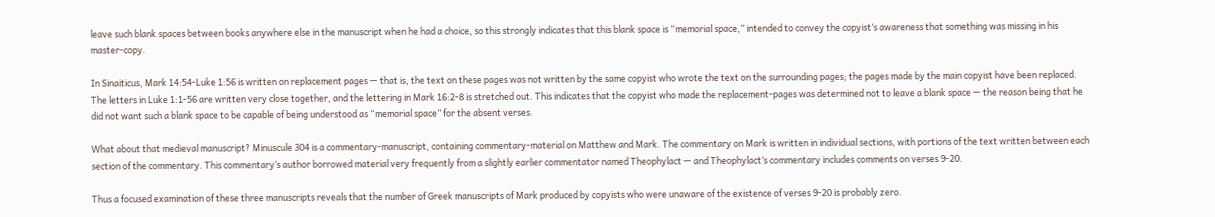leave such blank spaces between books anywhere else in the manuscript when he had a choice, so this strongly indicates that this blank space is “memorial space,” intended to convey the copyist’s awareness that something was missing in his master-copy.

In Sinaiticus, Mark 14:54-Luke 1:56 is written on replacement pages — that is, the text on these pages was not written by the same copyist who wrote the text on the surrounding pages; the pages made by the main copyist have been replaced. The letters in Luke 1:1-56 are written very close together, and the lettering in Mark 16:2-8 is stretched out. This indicates that the copyist who made the replacement-pages was determined not to leave a blank space — the reason being that he did not want such a blank space to be capable of being understood as “memorial space” for the absent verses.

What about that medieval manuscript? Minuscule 304 is a commentary-manuscript, containing commentary-material on Matthew and Mark. The commentary on Mark is written in individual sections, with portions of the text written between each section of the commentary. This commentary’s author borrowed material very frequently from a slightly earlier commentator named Theophylact — and Theophylact’s commentary includes comments on verses 9-20.

Thus a focused examination of these three manuscripts reveals that the number of Greek manuscripts of Mark produced by copyists who were unaware of the existence of verses 9-20 is probably zero.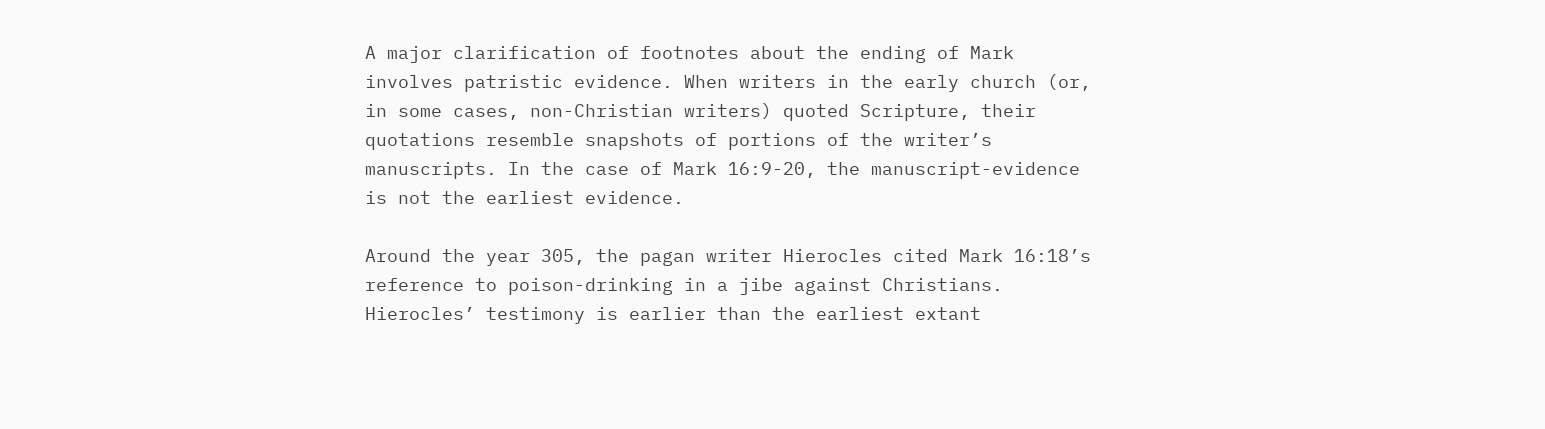A major clarification of footnotes about the ending of Mark involves patristic evidence. When writers in the early church (or, in some cases, non-Christian writers) quoted Scripture, their quotations resemble snapshots of portions of the writer’s manuscripts. In the case of Mark 16:9-20, the manuscript-evidence is not the earliest evidence.

Around the year 305, the pagan writer Hierocles cited Mark 16:18’s reference to poison-drinking in a jibe against Christians. Hierocles’ testimony is earlier than the earliest extant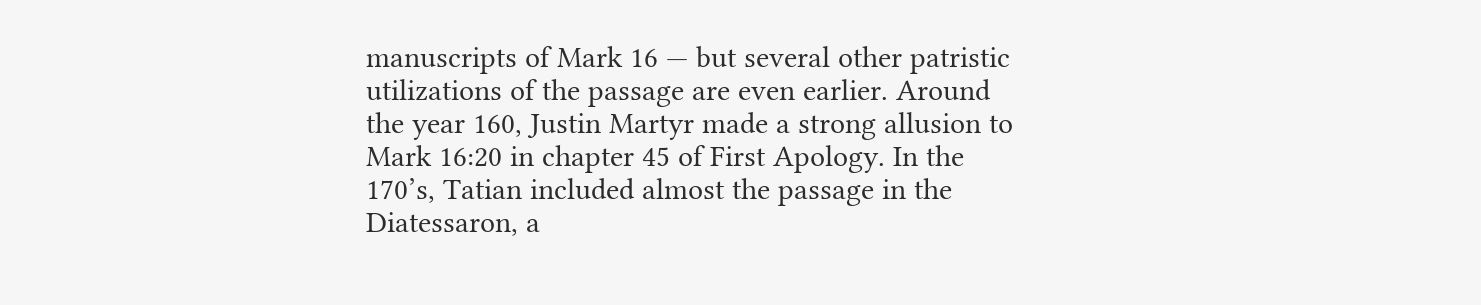manuscripts of Mark 16 — but several other patristic utilizations of the passage are even earlier. Around the year 160, Justin Martyr made a strong allusion to Mark 16:20 in chapter 45 of First Apology. In the 170’s, Tatian included almost the passage in the Diatessaron, a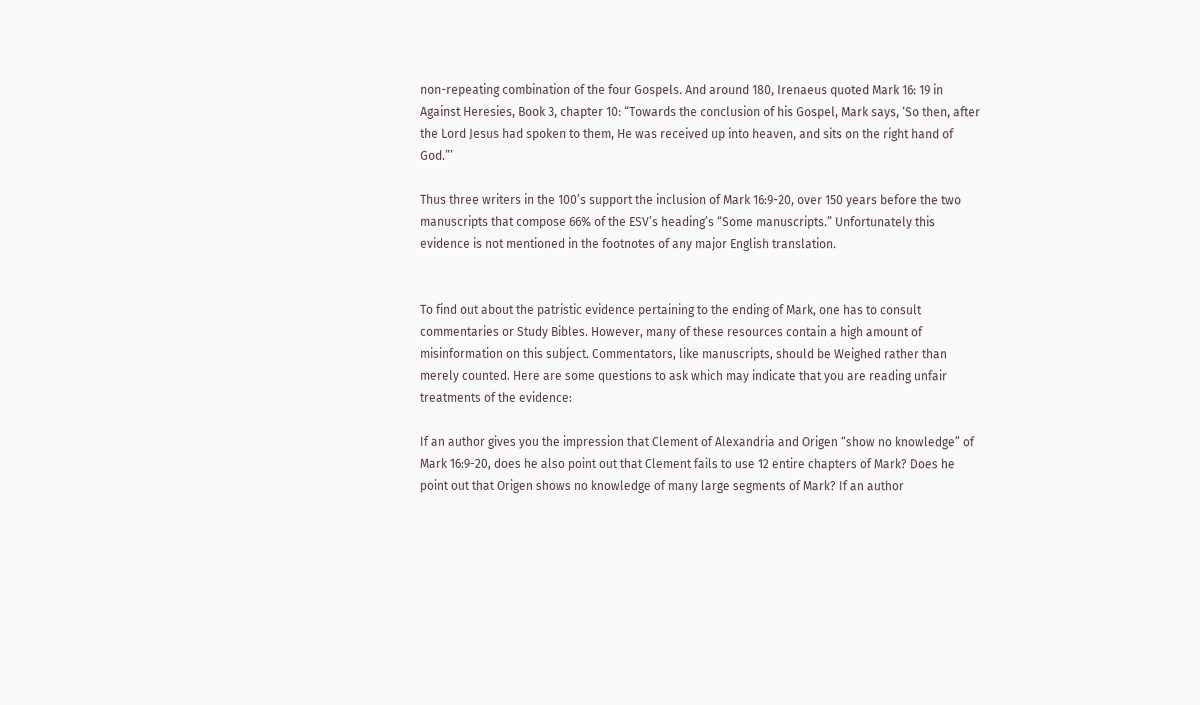non-repeating combination of the four Gospels. And around 180, Irenaeus quoted Mark 16: 19 in Against Heresies, Book 3, chapter 10: “Towards the conclusion of his Gospel, Mark says, ‘So then, after the Lord Jesus had spoken to them, He was received up into heaven, and sits on the right hand of God.”’

Thus three writers in the 100’s support the inclusion of Mark 16:9-20, over 150 years before the two manuscripts that compose 66% of the ESV’s heading’s “Some manuscripts.” Unfortunately this evidence is not mentioned in the footnotes of any major English translation.


To find out about the patristic evidence pertaining to the ending of Mark, one has to consult commentaries or Study Bibles. However, many of these resources contain a high amount of misinformation on this subject. Commentators, like manuscripts, should be Weighed rather than merely counted. Here are some questions to ask which may indicate that you are reading unfair treatments of the evidence:

If an author gives you the impression that Clement of Alexandria and Origen “show no knowledge” of Mark 16:9-20, does he also point out that Clement fails to use 12 entire chapters of Mark? Does he point out that Origen shows no knowledge of many large segments of Mark? If an author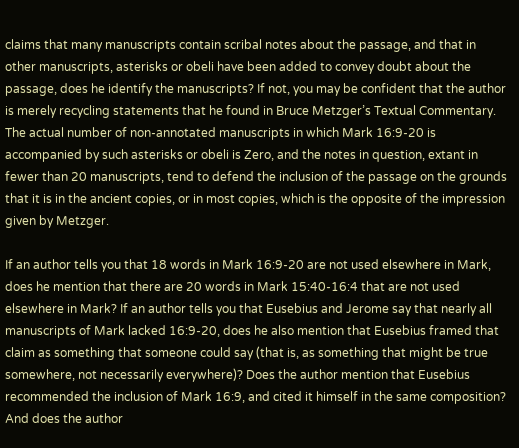claims that many manuscripts contain scribal notes about the passage, and that in other manuscripts, asterisks or obeli have been added to convey doubt about the passage, does he identify the manuscripts? If not, you may be confident that the author is merely recycling statements that he found in Bruce Metzger’s Textual Commentary. The actual number of non-annotated manuscripts in which Mark 16:9-20 is accompanied by such asterisks or obeli is Zero, and the notes in question, extant in fewer than 20 manuscripts, tend to defend the inclusion of the passage on the grounds that it is in the ancient copies, or in most copies, which is the opposite of the impression given by Metzger.

If an author tells you that 18 words in Mark 16:9-20 are not used elsewhere in Mark, does he mention that there are 20 words in Mark 15:40-16:4 that are not used elsewhere in Mark? If an author tells you that Eusebius and Jerome say that nearly all manuscripts of Mark lacked 16:9-20, does he also mention that Eusebius framed that claim as something that someone could say (that is, as something that might be true somewhere, not necessarily everywhere)? Does the author mention that Eusebius recommended the inclusion of Mark 16:9, and cited it himself in the same composition? And does the author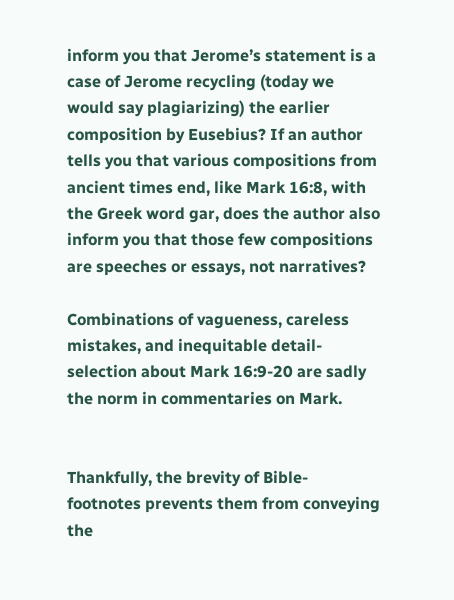inform you that Jerome’s statement is a case of Jerome recycling (today we would say plagiarizing) the earlier composition by Eusebius? If an author tells you that various compositions from ancient times end, like Mark 16:8, with the Greek word gar, does the author also inform you that those few compositions are speeches or essays, not narratives?

Combinations of vagueness, careless mistakes, and inequitable detail-selection about Mark 16:9-20 are sadly the norm in commentaries on Mark.


Thankfully, the brevity of Bible-footnotes prevents them from conveying the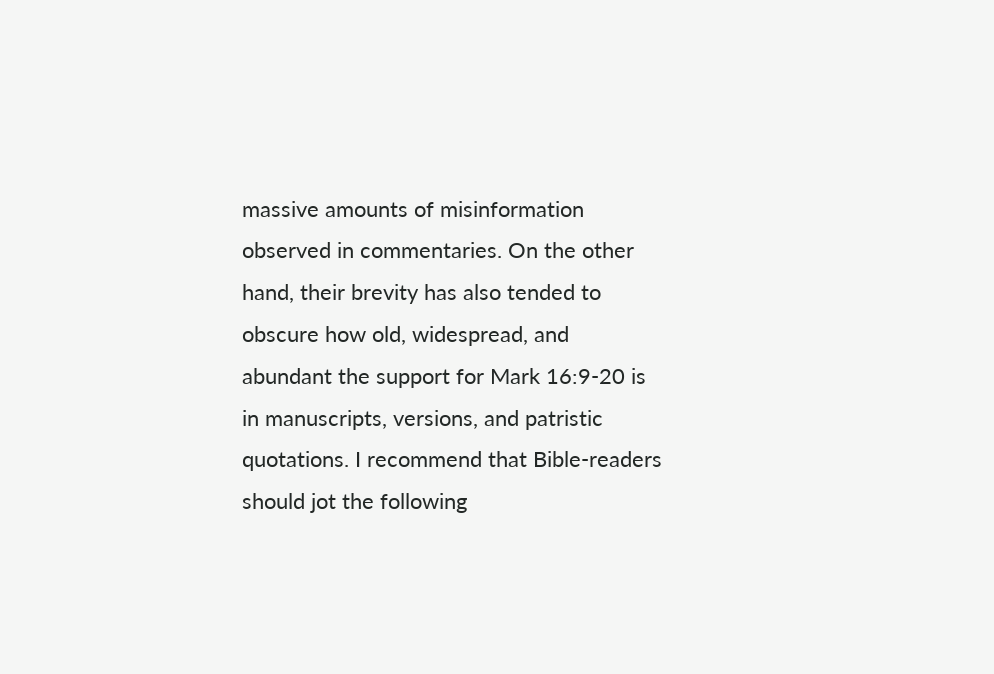massive amounts of misinformation observed in commentaries. On the other hand, their brevity has also tended to obscure how old, widespread, and abundant the support for Mark 16:9-20 is in manuscripts, versions, and patristic quotations. I recommend that Bible-readers should jot the following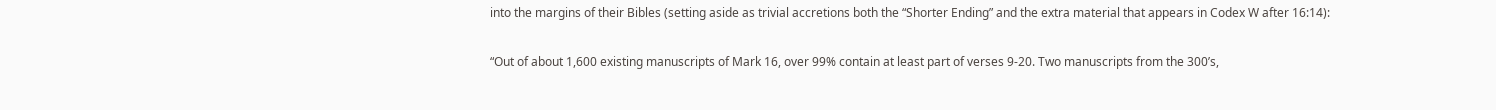into the margins of their Bibles (setting aside as trivial accretions both the “Shorter Ending” and the extra material that appears in Codex W after 16:14):

“Out of about 1,600 existing manuscripts of Mark 16, over 99% contain at least part of verses 9-20. Two manuscripts from the 300’s,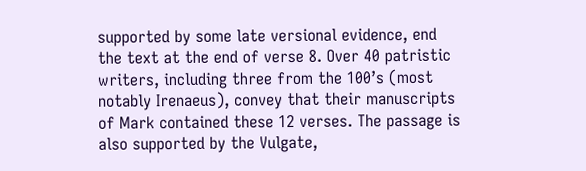supported by some late versional evidence, end the text at the end of verse 8. Over 40 patristic writers, including three from the 100’s (most notably Irenaeus), convey that their manuscripts of Mark contained these 12 verses. The passage is also supported by the Vulgate,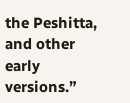the Peshitta, and other early versions.”